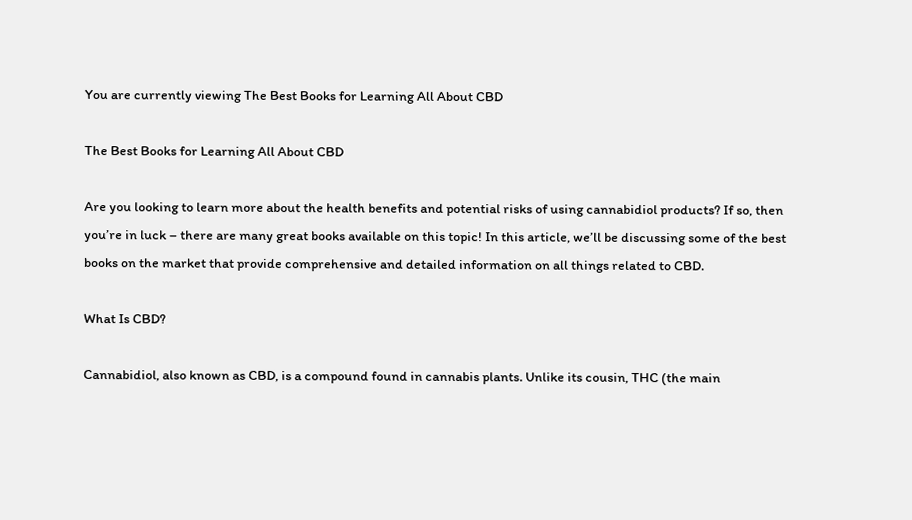You are currently viewing The Best Books for Learning All About CBD

The Best Books for Learning All About CBD

Are you looking to learn more about the health benefits and potential risks of using cannabidiol products? If so, then you’re in luck – there are many great books available on this topic! In this article, we’ll be discussing some of the best books on the market that provide comprehensive and detailed information on all things related to CBD.

What Is CBD?

Cannabidiol, also known as CBD, is a compound found in cannabis plants. Unlike its cousin, THC (the main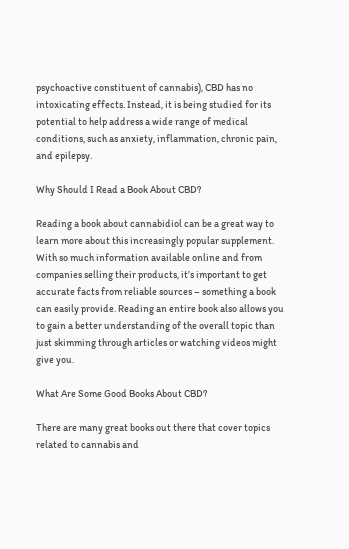psychoactive constituent of cannabis), CBD has no intoxicating effects. Instead, it is being studied for its potential to help address a wide range of medical conditions, such as anxiety, inflammation, chronic pain, and epilepsy.

Why Should I Read a Book About CBD?

Reading a book about cannabidiol can be a great way to learn more about this increasingly popular supplement. With so much information available online and from companies selling their products, it’s important to get accurate facts from reliable sources – something a book can easily provide. Reading an entire book also allows you to gain a better understanding of the overall topic than just skimming through articles or watching videos might give you.

What Are Some Good Books About CBD?

There are many great books out there that cover topics related to cannabis and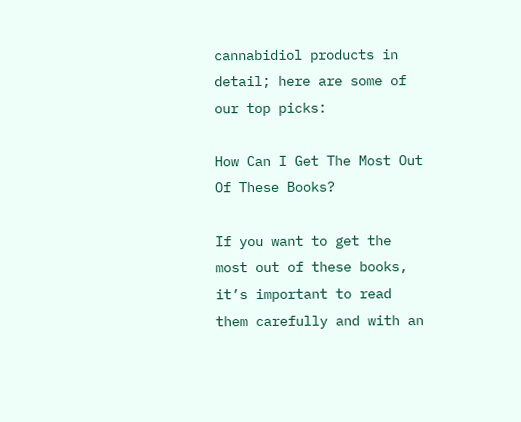cannabidiol products in detail; here are some of our top picks:

How Can I Get The Most Out Of These Books?

If you want to get the most out of these books, it’s important to read them carefully and with an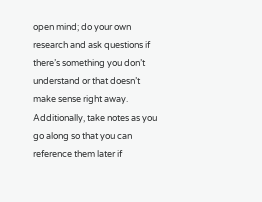open mind; do your own research and ask questions if there’s something you don’t understand or that doesn’t make sense right away. Additionally, take notes as you go along so that you can reference them later if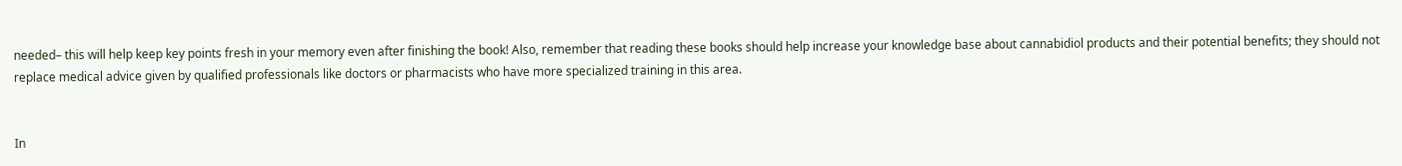needed– this will help keep key points fresh in your memory even after finishing the book! Also, remember that reading these books should help increase your knowledge base about cannabidiol products and their potential benefits; they should not replace medical advice given by qualified professionals like doctors or pharmacists who have more specialized training in this area.


In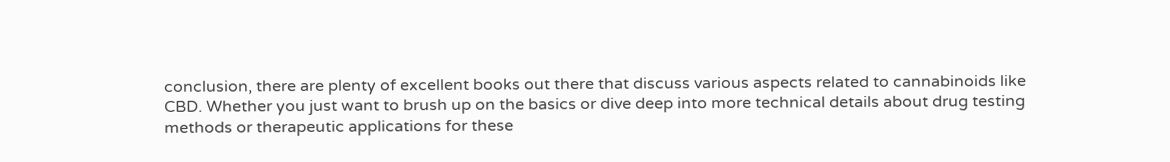conclusion, there are plenty of excellent books out there that discuss various aspects related to cannabinoids like CBD. Whether you just want to brush up on the basics or dive deep into more technical details about drug testing methods or therapeutic applications for these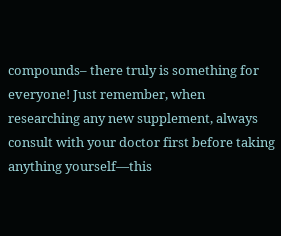compounds– there truly is something for everyone! Just remember, when researching any new supplement, always consult with your doctor first before taking anything yourself—this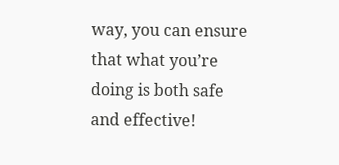way, you can ensure that what you’re doing is both safe and effective!